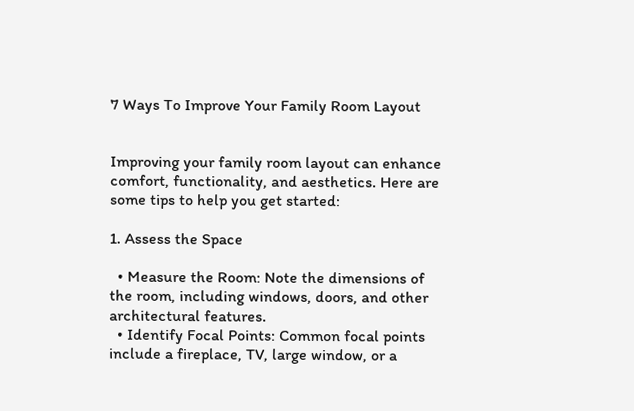7 Ways To Improve Your Family Room Layout


Improving your family room layout can enhance comfort, functionality, and aesthetics. Here are some tips to help you get started:

1. Assess the Space

  • Measure the Room: Note the dimensions of the room, including windows, doors, and other architectural features.
  • Identify Focal Points: Common focal points include a fireplace, TV, large window, or a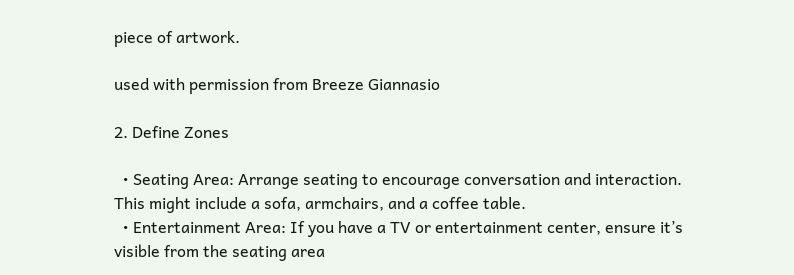piece of artwork.

used with permission from Breeze Giannasio

2. Define Zones

  • Seating Area: Arrange seating to encourage conversation and interaction. This might include a sofa, armchairs, and a coffee table.
  • Entertainment Area: If you have a TV or entertainment center, ensure it’s visible from the seating area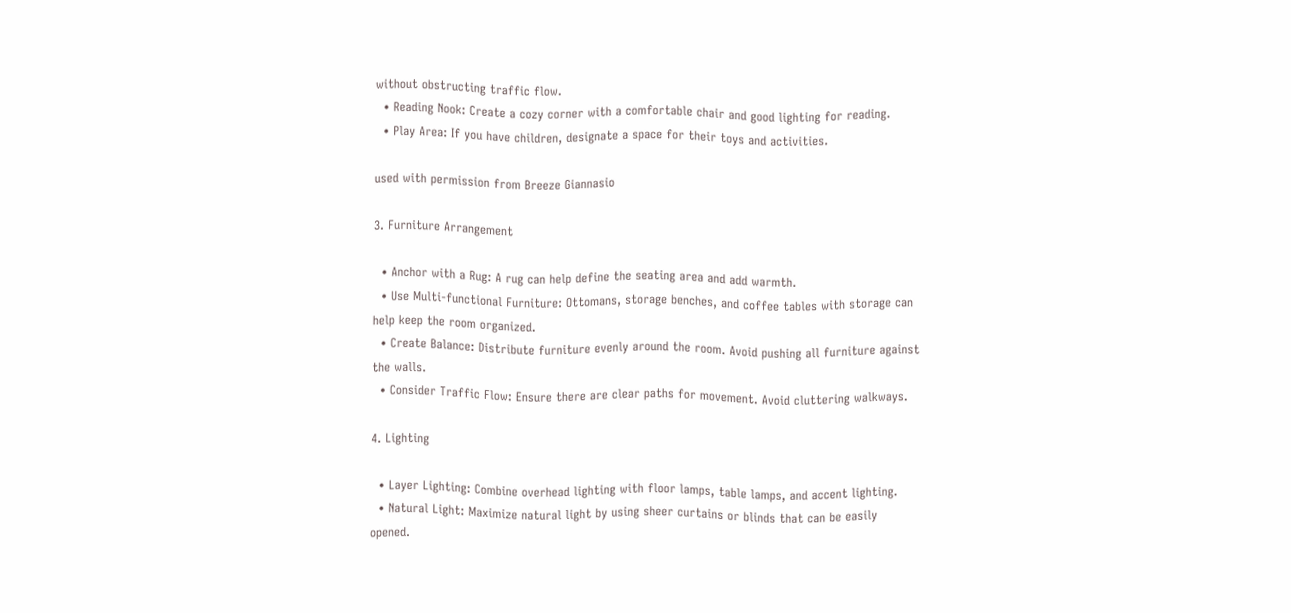without obstructing traffic flow.
  • Reading Nook: Create a cozy corner with a comfortable chair and good lighting for reading.
  • Play Area: If you have children, designate a space for their toys and activities.

used with permission from Breeze Giannasio

3. Furniture Arrangement

  • Anchor with a Rug: A rug can help define the seating area and add warmth.
  • Use Multi-functional Furniture: Ottomans, storage benches, and coffee tables with storage can help keep the room organized.
  • Create Balance: Distribute furniture evenly around the room. Avoid pushing all furniture against the walls.
  • Consider Traffic Flow: Ensure there are clear paths for movement. Avoid cluttering walkways.

4. Lighting

  • Layer Lighting: Combine overhead lighting with floor lamps, table lamps, and accent lighting.
  • Natural Light: Maximize natural light by using sheer curtains or blinds that can be easily opened.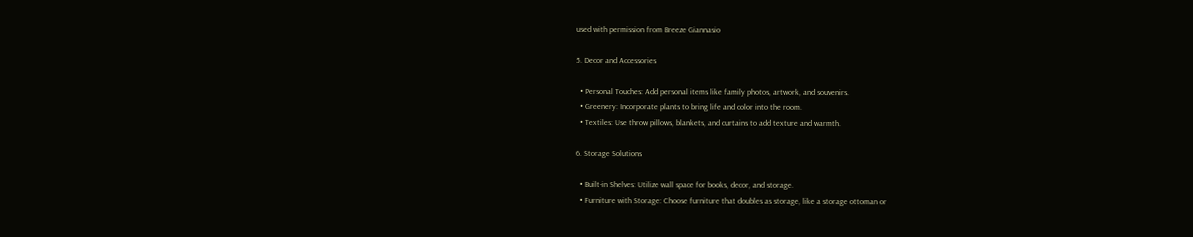used with permission from Breeze Giannasio

5. Decor and Accessories

  • Personal Touches: Add personal items like family photos, artwork, and souvenirs.
  • Greenery: Incorporate plants to bring life and color into the room.
  • Textiles: Use throw pillows, blankets, and curtains to add texture and warmth.

6. Storage Solutions

  • Built-in Shelves: Utilize wall space for books, decor, and storage.
  • Furniture with Storage: Choose furniture that doubles as storage, like a storage ottoman or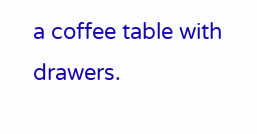a coffee table with drawers.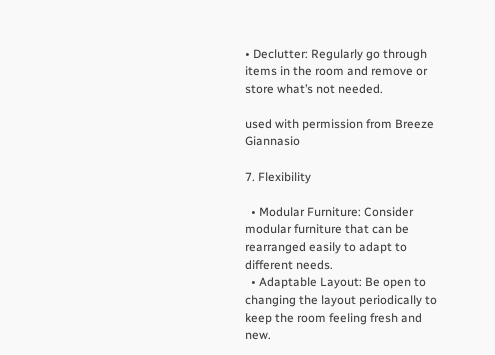• Declutter: Regularly go through items in the room and remove or store what’s not needed.

used with permission from Breeze Giannasio

7. Flexibility

  • Modular Furniture: Consider modular furniture that can be rearranged easily to adapt to different needs.
  • Adaptable Layout: Be open to changing the layout periodically to keep the room feeling fresh and new.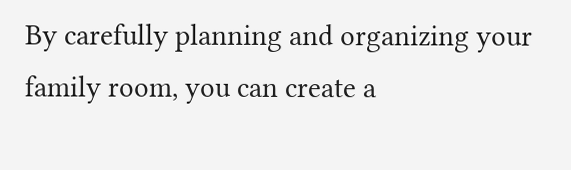By carefully planning and organizing your family room, you can create a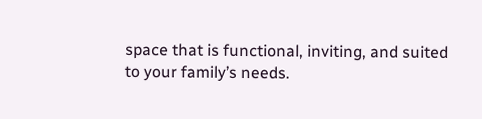space that is functional, inviting, and suited to your family’s needs.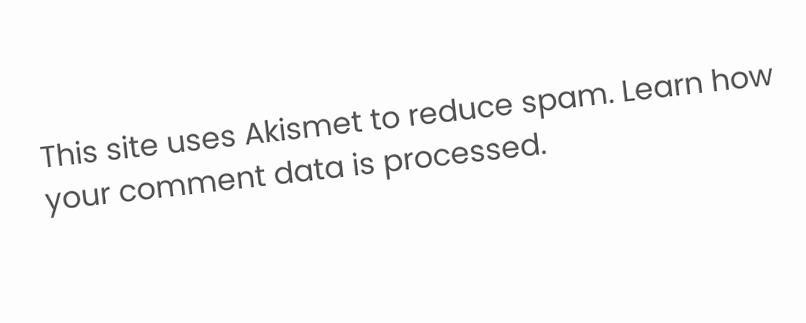This site uses Akismet to reduce spam. Learn how your comment data is processed.